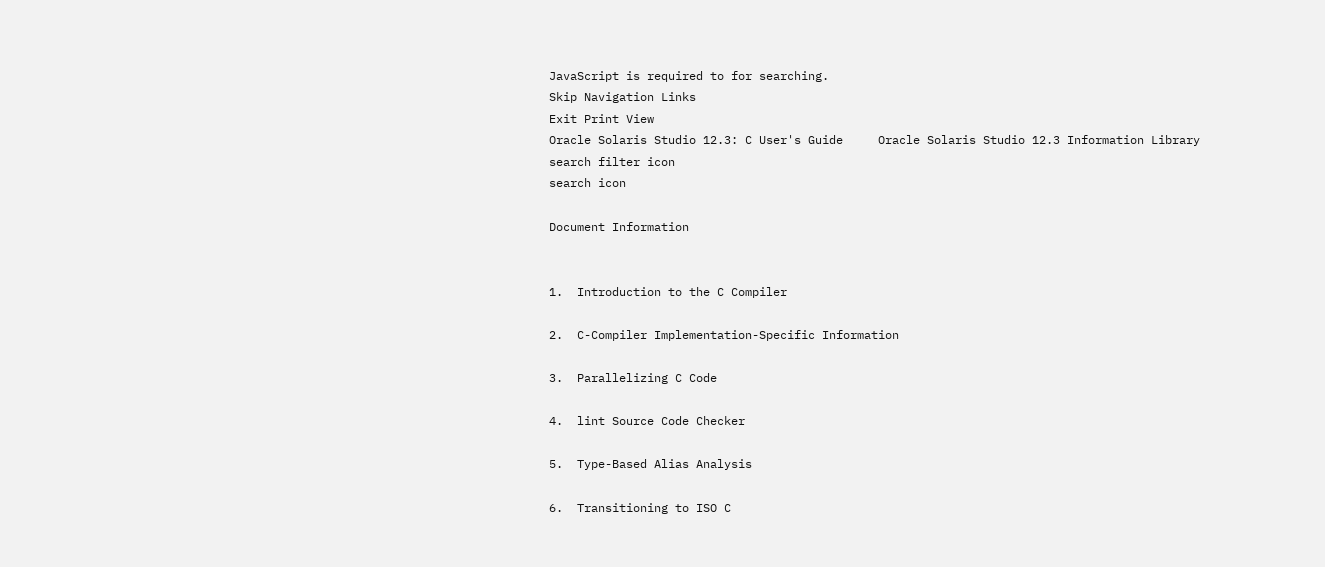JavaScript is required to for searching.
Skip Navigation Links
Exit Print View
Oracle Solaris Studio 12.3: C User's Guide     Oracle Solaris Studio 12.3 Information Library
search filter icon
search icon

Document Information


1.  Introduction to the C Compiler

2.  C-Compiler Implementation-Specific Information

3.  Parallelizing C Code

4.  lint Source Code Checker

5.  Type-Based Alias Analysis

6.  Transitioning to ISO C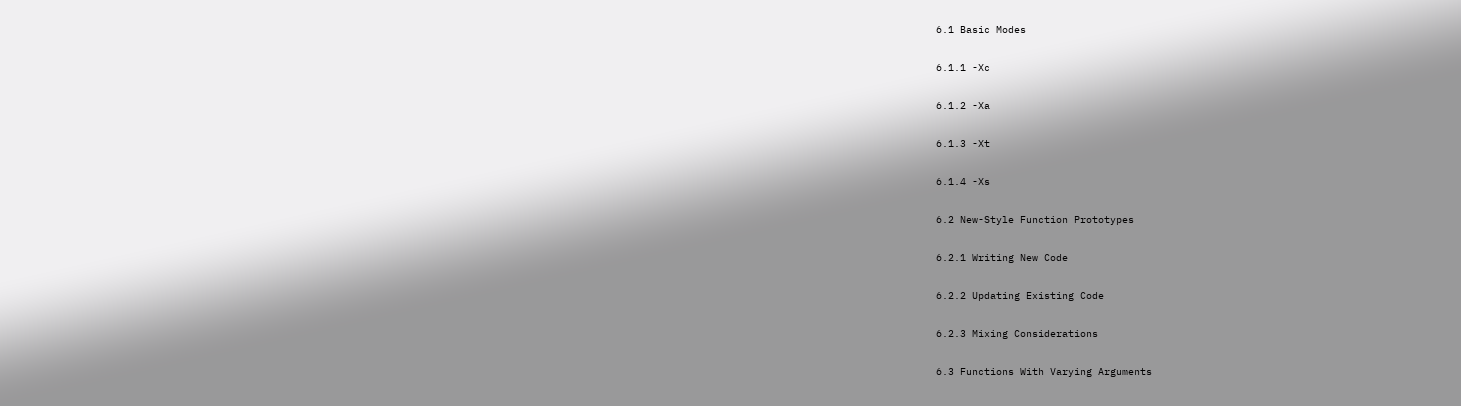6.1 Basic Modes

6.1.1 -Xc

6.1.2 -Xa

6.1.3 -Xt

6.1.4 -Xs

6.2 New-Style Function Prototypes

6.2.1 Writing New Code

6.2.2 Updating Existing Code

6.2.3 Mixing Considerations

6.3 Functions With Varying Arguments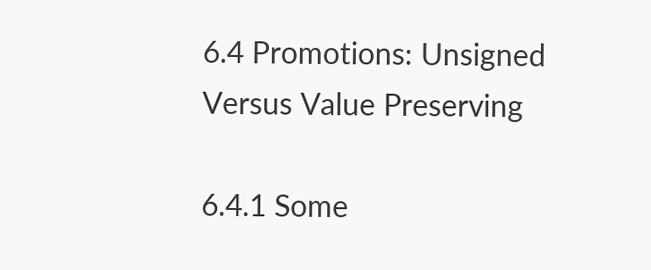6.4 Promotions: Unsigned Versus Value Preserving

6.4.1 Some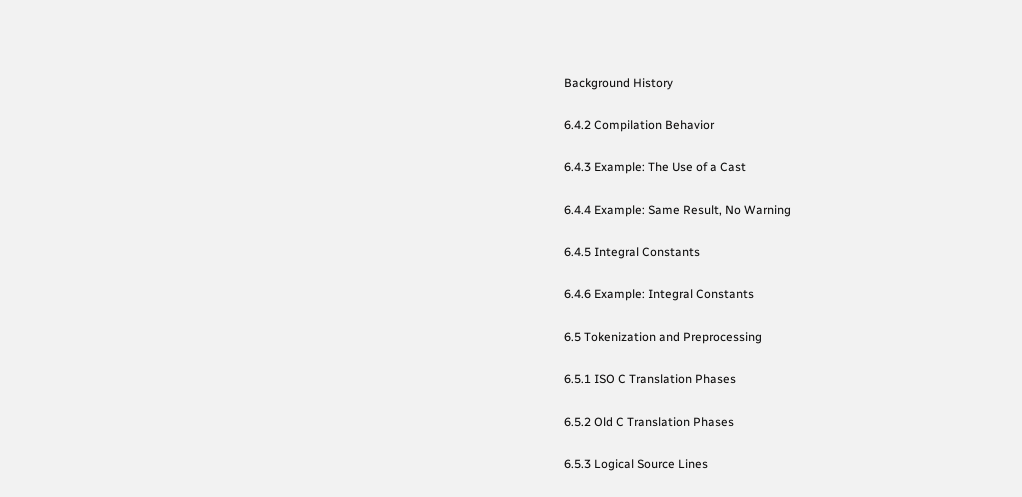Background History

6.4.2 Compilation Behavior

6.4.3 Example: The Use of a Cast

6.4.4 Example: Same Result, No Warning

6.4.5 Integral Constants

6.4.6 Example: Integral Constants

6.5 Tokenization and Preprocessing

6.5.1 ISO C Translation Phases

6.5.2 Old C Translation Phases

6.5.3 Logical Source Lines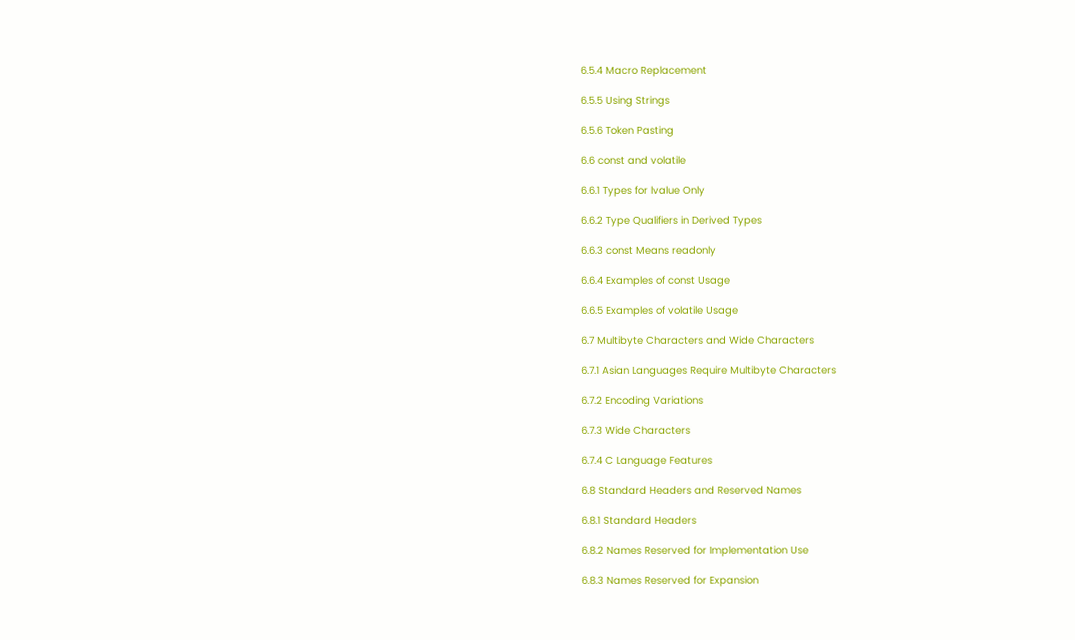6.5.4 Macro Replacement

6.5.5 Using Strings

6.5.6 Token Pasting

6.6 const and volatile

6.6.1 Types for lvalue Only

6.6.2 Type Qualifiers in Derived Types

6.6.3 const Means readonly

6.6.4 Examples of const Usage

6.6.5 Examples of volatile Usage

6.7 Multibyte Characters and Wide Characters

6.7.1 Asian Languages Require Multibyte Characters

6.7.2 Encoding Variations

6.7.3 Wide Characters

6.7.4 C Language Features

6.8 Standard Headers and Reserved Names

6.8.1 Standard Headers

6.8.2 Names Reserved for Implementation Use

6.8.3 Names Reserved for Expansion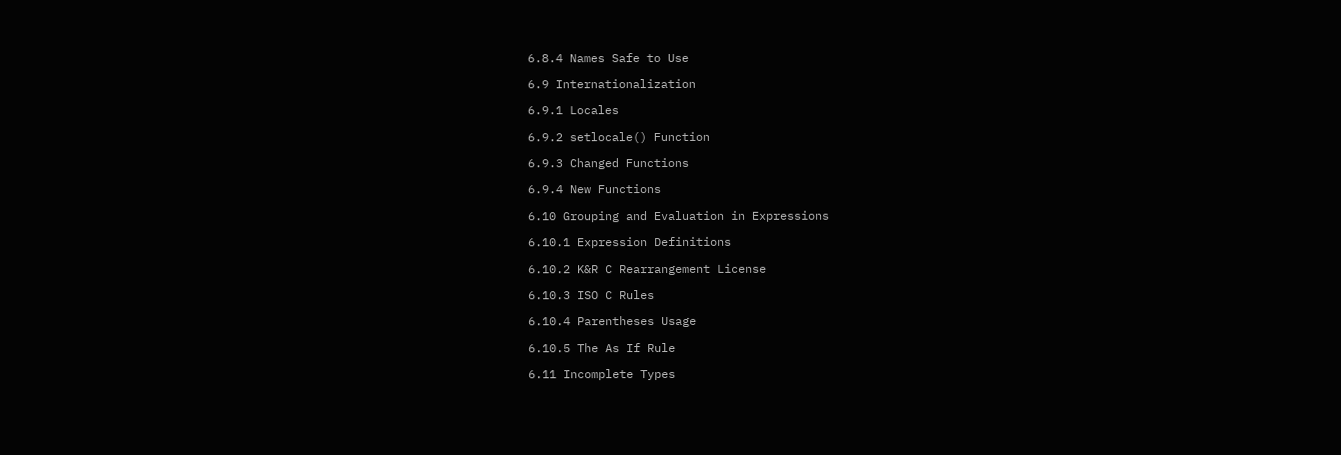6.8.4 Names Safe to Use

6.9 Internationalization

6.9.1 Locales

6.9.2 setlocale() Function

6.9.3 Changed Functions

6.9.4 New Functions

6.10 Grouping and Evaluation in Expressions

6.10.1 Expression Definitions

6.10.2 K&R C Rearrangement License

6.10.3 ISO C Rules

6.10.4 Parentheses Usage

6.10.5 The As If Rule

6.11 Incomplete Types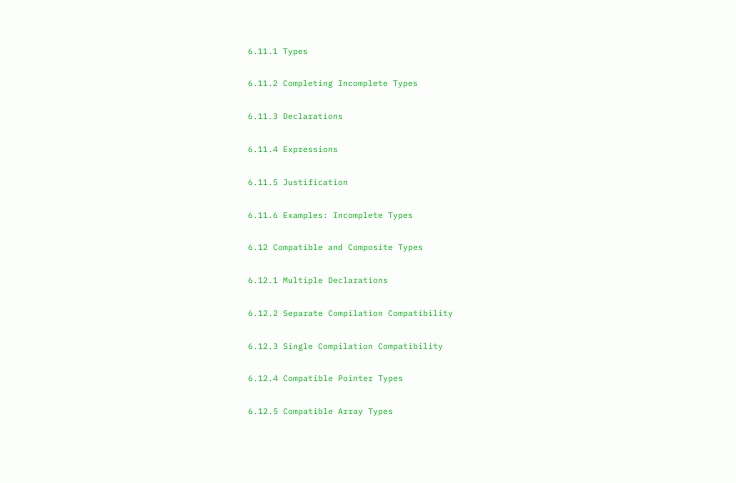6.11.1 Types

6.11.2 Completing Incomplete Types

6.11.3 Declarations

6.11.4 Expressions

6.11.5 Justification

6.11.6 Examples: Incomplete Types

6.12 Compatible and Composite Types

6.12.1 Multiple Declarations

6.12.2 Separate Compilation Compatibility

6.12.3 Single Compilation Compatibility

6.12.4 Compatible Pointer Types

6.12.5 Compatible Array Types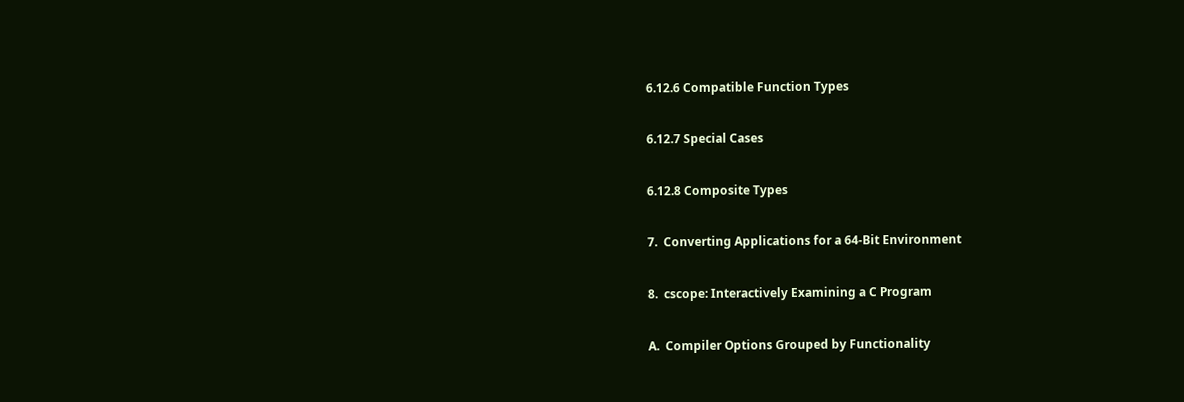6.12.6 Compatible Function Types

6.12.7 Special Cases

6.12.8 Composite Types

7.  Converting Applications for a 64-Bit Environment

8.  cscope: Interactively Examining a C Program

A.  Compiler Options Grouped by Functionality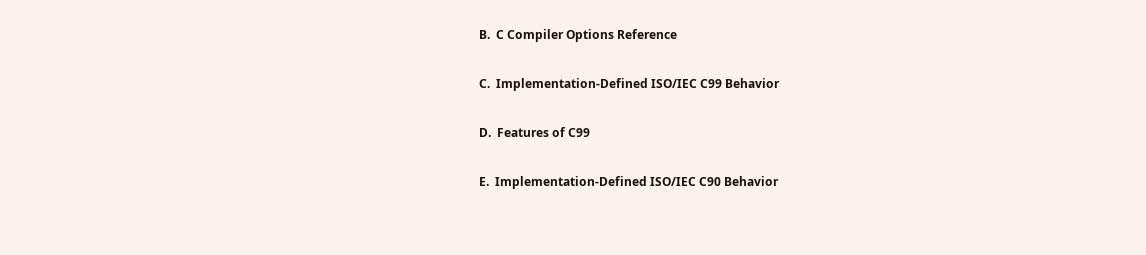B.  C Compiler Options Reference

C.  Implementation-Defined ISO/IEC C99 Behavior

D.  Features of C99

E.  Implementation-Defined ISO/IEC C90 Behavior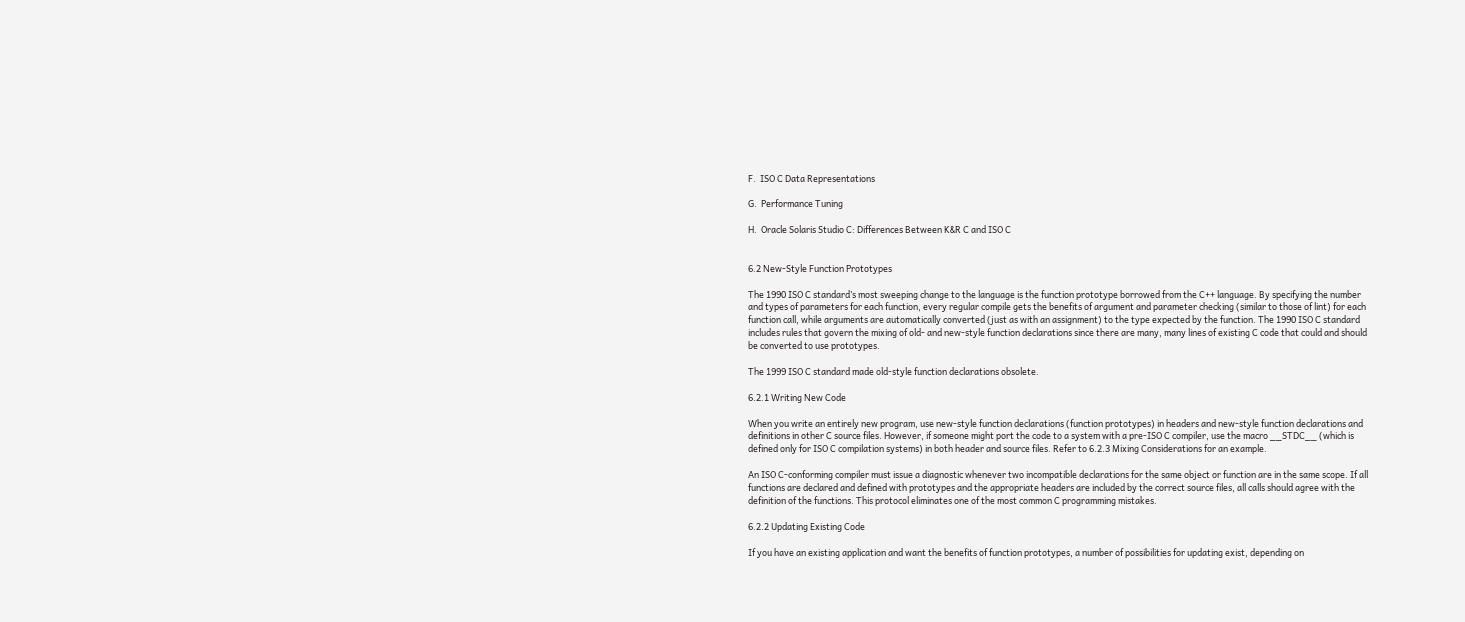F.  ISO C Data Representations

G.  Performance Tuning

H.  Oracle Solaris Studio C: Differences Between K&R C and ISO C


6.2 New-Style Function Prototypes

The 1990 ISO C standard’s most sweeping change to the language is the function prototype borrowed from the C++ language. By specifying the number and types of parameters for each function, every regular compile gets the benefits of argument and parameter checking (similar to those of lint) for each function call, while arguments are automatically converted (just as with an assignment) to the type expected by the function. The 1990 ISO C standard includes rules that govern the mixing of old- and new-style function declarations since there are many, many lines of existing C code that could and should be converted to use prototypes.

The 1999 ISO C standard made old-style function declarations obsolete.

6.2.1 Writing New Code

When you write an entirely new program, use new-style function declarations (function prototypes) in headers and new-style function declarations and definitions in other C source files. However, if someone might port the code to a system with a pre-ISO C compiler, use the macro __STDC__ (which is defined only for ISO C compilation systems) in both header and source files. Refer to 6.2.3 Mixing Considerations for an example.

An ISO C-conforming compiler must issue a diagnostic whenever two incompatible declarations for the same object or function are in the same scope. If all functions are declared and defined with prototypes and the appropriate headers are included by the correct source files, all calls should agree with the definition of the functions. This protocol eliminates one of the most common C programming mistakes.

6.2.2 Updating Existing Code

If you have an existing application and want the benefits of function prototypes, a number of possibilities for updating exist, depending on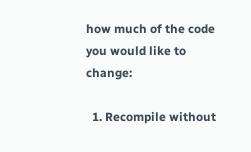how much of the code you would like to change:

  1. Recompile without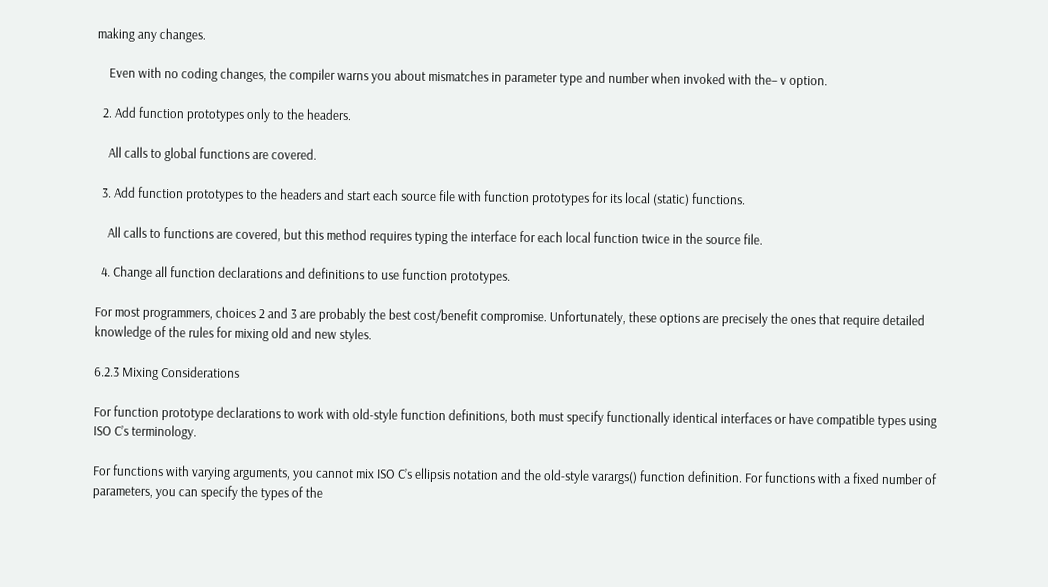making any changes.

    Even with no coding changes, the compiler warns you about mismatches in parameter type and number when invoked with the– v option.

  2. Add function prototypes only to the headers.

    All calls to global functions are covered.

  3. Add function prototypes to the headers and start each source file with function prototypes for its local (static) functions.

    All calls to functions are covered, but this method requires typing the interface for each local function twice in the source file.

  4. Change all function declarations and definitions to use function prototypes.

For most programmers, choices 2 and 3 are probably the best cost/benefit compromise. Unfortunately, these options are precisely the ones that require detailed knowledge of the rules for mixing old and new styles.

6.2.3 Mixing Considerations

For function prototype declarations to work with old-style function definitions, both must specify functionally identical interfaces or have compatible types using ISO C’s terminology.

For functions with varying arguments, you cannot mix ISO C’s ellipsis notation and the old-style varargs() function definition. For functions with a fixed number of parameters, you can specify the types of the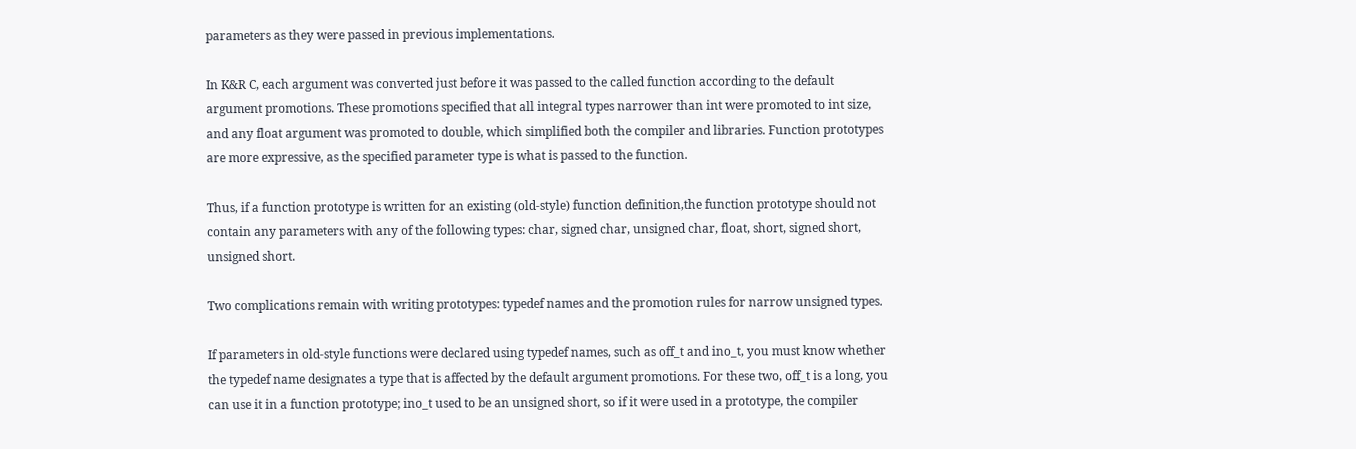parameters as they were passed in previous implementations.

In K&R C, each argument was converted just before it was passed to the called function according to the default argument promotions. These promotions specified that all integral types narrower than int were promoted to int size, and any float argument was promoted to double, which simplified both the compiler and libraries. Function prototypes are more expressive, as the specified parameter type is what is passed to the function.

Thus, if a function prototype is written for an existing (old-style) function definition,the function prototype should not contain any parameters with any of the following types: char, signed char, unsigned char, float, short, signed short, unsigned short.

Two complications remain with writing prototypes: typedef names and the promotion rules for narrow unsigned types.

If parameters in old-style functions were declared using typedef names, such as off_t and ino_t, you must know whether the typedef name designates a type that is affected by the default argument promotions. For these two, off_t is a long, you can use it in a function prototype; ino_t used to be an unsigned short, so if it were used in a prototype, the compiler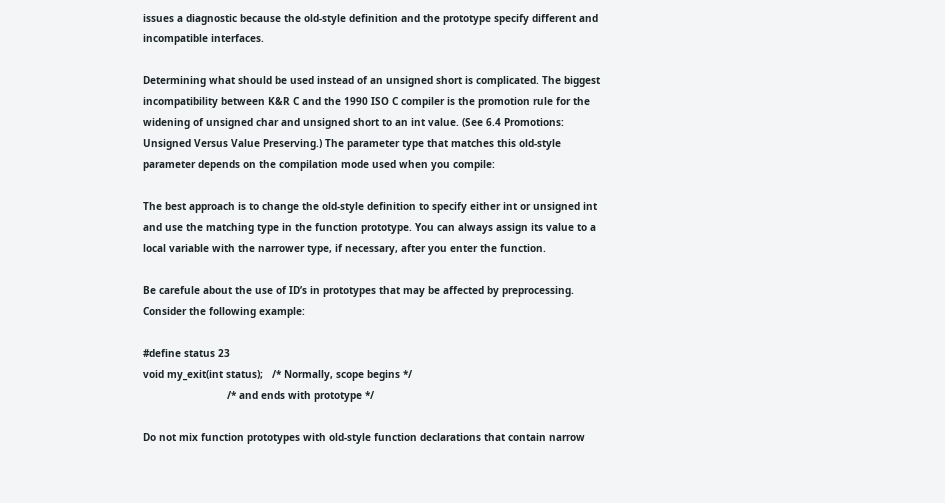issues a diagnostic because the old-style definition and the prototype specify different and incompatible interfaces.

Determining what should be used instead of an unsigned short is complicated. The biggest incompatibility between K&R C and the 1990 ISO C compiler is the promotion rule for the widening of unsigned char and unsigned short to an int value. (See 6.4 Promotions: Unsigned Versus Value Preserving.) The parameter type that matches this old-style parameter depends on the compilation mode used when you compile:

The best approach is to change the old-style definition to specify either int or unsigned int and use the matching type in the function prototype. You can always assign its value to a local variable with the narrower type, if necessary, after you enter the function.

Be carefule about the use of ID’s in prototypes that may be affected by preprocessing. Consider the following example:

#define status 23
void my_exit(int status);   /* Normally, scope begins */
                            /* and ends with prototype */

Do not mix function prototypes with old-style function declarations that contain narrow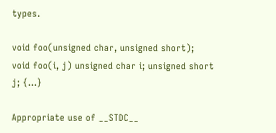types.

void foo(unsigned char, unsigned short);
void foo(i, j) unsigned char i; unsigned short j; {...}

Appropriate use of __STDC__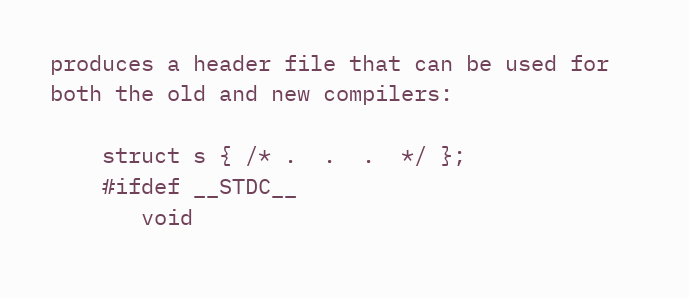produces a header file that can be used for both the old and new compilers:

    struct s { /* .  .  .  */ };
    #ifdef __STDC__
       void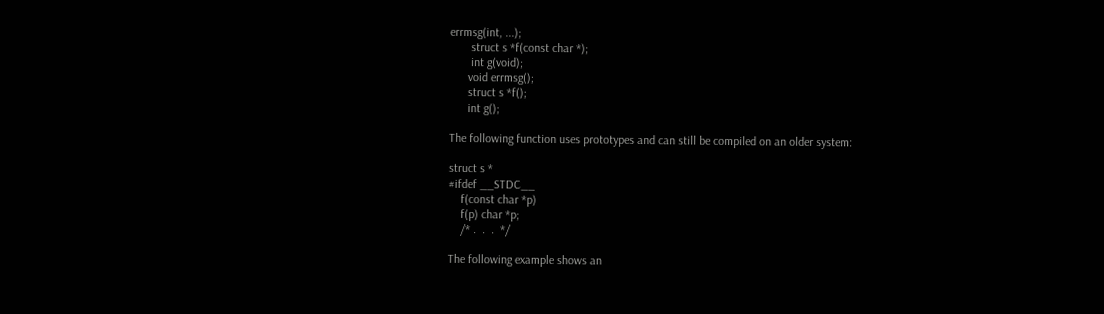errmsg(int, ...);
       struct s *f(const char *);
       int g(void);
      void errmsg();
      struct s *f();
      int g();

The following function uses prototypes and can still be compiled on an older system:

struct s *
#ifdef __STDC__
    f(const char *p)
    f(p) char *p;
    /* .  .  .  */

The following example shows an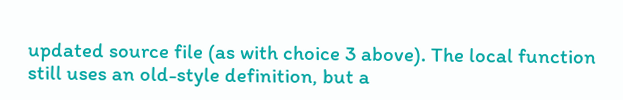updated source file (as with choice 3 above). The local function still uses an old-style definition, but a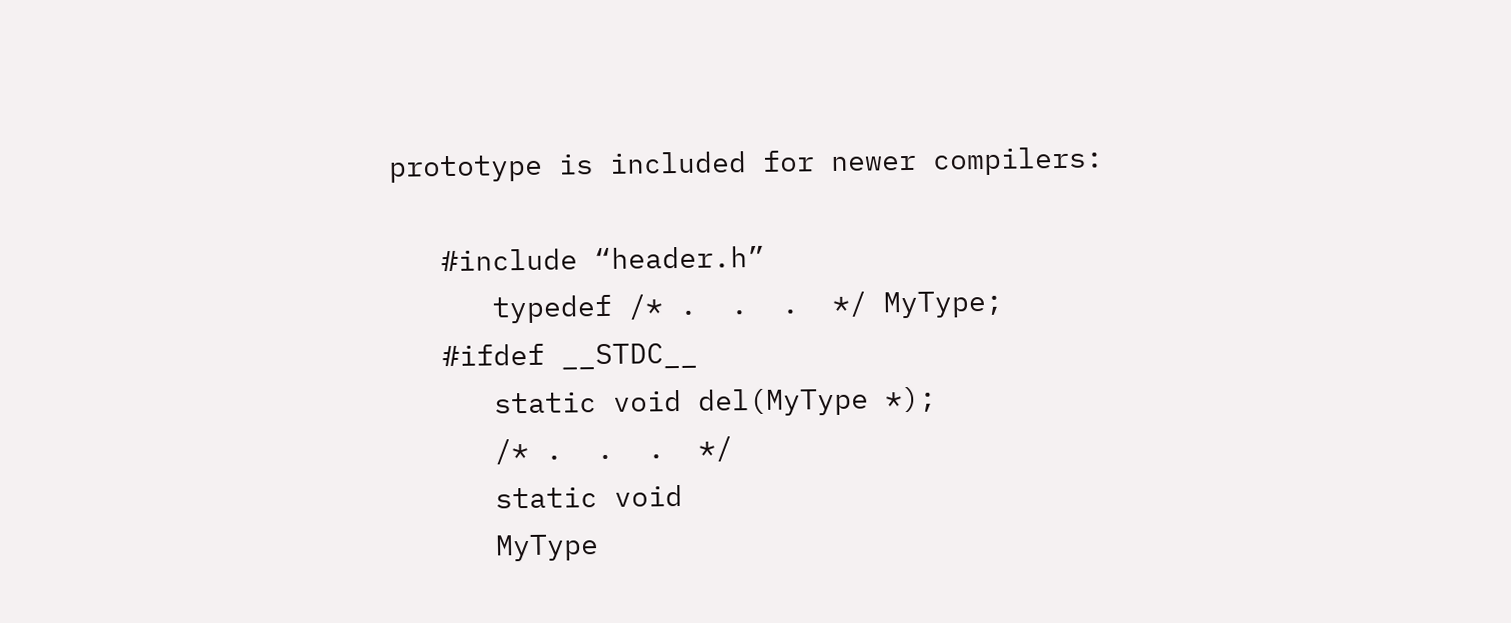prototype is included for newer compilers:

   #include “header.h”
      typedef /* .  .  .  */ MyType;
   #ifdef __STDC__
      static void del(MyType *);
      /* .  .  .  */
      static void
      MyType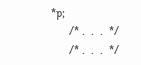*p;
      /* .  .  .  */
      /* .  .  .  */